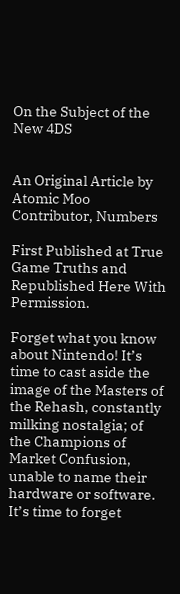On the Subject of the New 4DS


An Original Article by Atomic Moo Contributor, Numbers

First Published at True Game Truths and Republished Here With Permission.

Forget what you know about Nintendo! It’s time to cast aside the image of the Masters of the Rehash, constantly milking nostalgia; of the Champions of Market Confusion, unable to name their hardware or software. It’s time to forget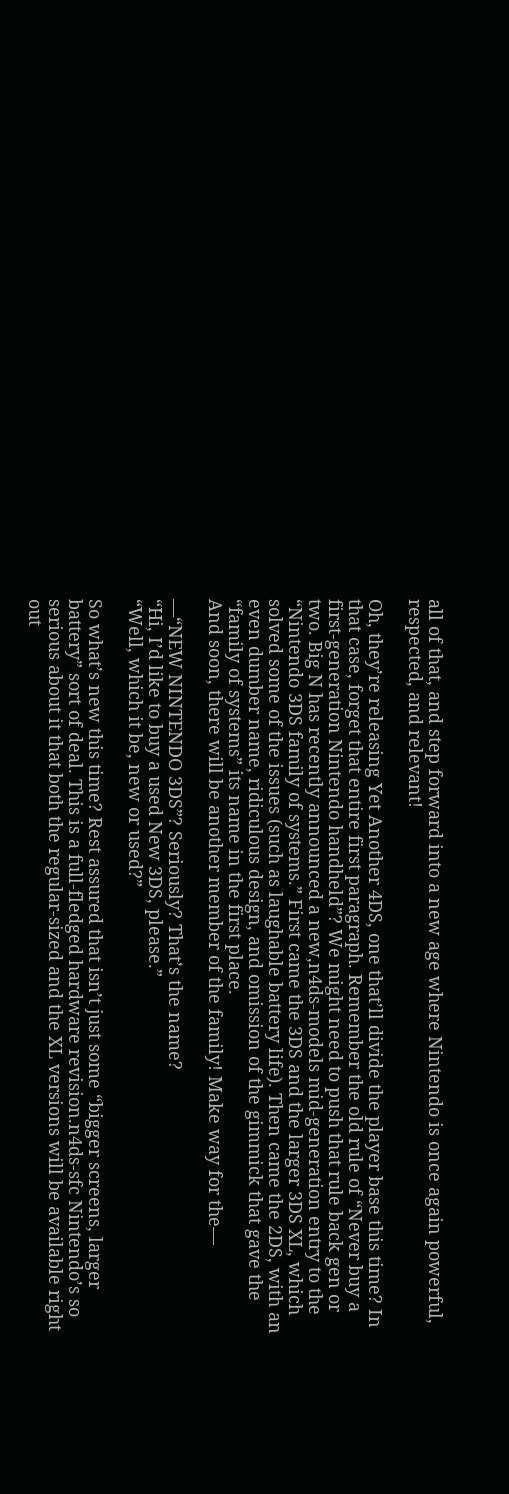all of that, and step forward into a new age where Nintendo is once again powerful, respected, and relevant!

Oh, they’re releasing Yet Another 4DS, one that’ll divide the player base this time? In that case, forget that entire first paragraph. Remember the old rule of “Never buy a first-generation Nintendo handheld”? We might need to push that rule back gen or two. Big N has recently announced a new,n4ds-models mid-generation entry to the “Nintendo 3DS family of systems.” First came the 3DS and the larger 3DS XL, which solved some of the issues (such as laughable battery life). Then came the 2DS, with an even dumber name, ridiculous design, and omission of the gimmick that gave the “family of systems” its name in the first place.
And soon, there will be another member of the family! Make way for the—

—“NEW NINTENDO 3DS”? Seriously? That’s the name?
“Hi, I’d like to buy a used New 3DS, please.”
“Well, which it be, new or used?”

So what’s new this time? Rest assured that isn’t just some “bigger screens, larger battery” sort of deal. This is a full-fledged hardware revision.n4ds-sfc Nintendo’s so serious about it that both the regular-sized and the XL versions will be available right out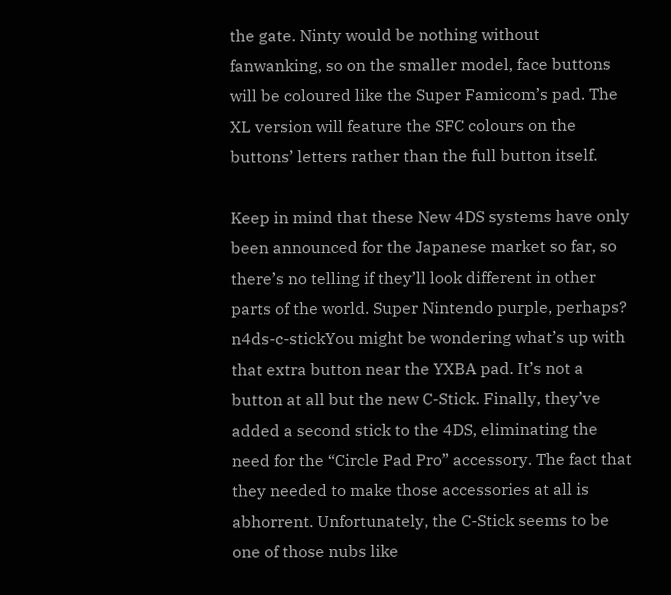the gate. Ninty would be nothing without fanwanking, so on the smaller model, face buttons will be coloured like the Super Famicom’s pad. The XL version will feature the SFC colours on the buttons’ letters rather than the full button itself.

Keep in mind that these New 4DS systems have only been announced for the Japanese market so far, so there’s no telling if they’ll look different in other parts of the world. Super Nintendo purple, perhaps? n4ds-c-stickYou might be wondering what’s up with that extra button near the YXBA pad. It’s not a button at all but the new C-Stick. Finally, they’ve added a second stick to the 4DS, eliminating the need for the “Circle Pad Pro” accessory. The fact that they needed to make those accessories at all is abhorrent. Unfortunately, the C-Stick seems to be one of those nubs like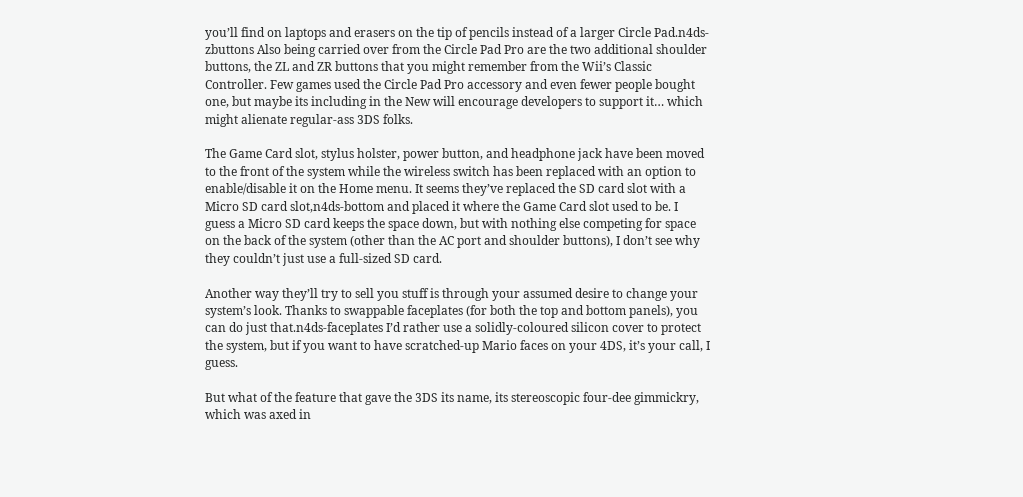you’ll find on laptops and erasers on the tip of pencils instead of a larger Circle Pad.n4ds-zbuttons Also being carried over from the Circle Pad Pro are the two additional shoulder buttons, the ZL and ZR buttons that you might remember from the Wii’s Classic Controller. Few games used the Circle Pad Pro accessory and even fewer people bought one, but maybe its including in the New will encourage developers to support it… which might alienate regular-ass 3DS folks.

The Game Card slot, stylus holster, power button, and headphone jack have been moved to the front of the system while the wireless switch has been replaced with an option to enable/disable it on the Home menu. It seems they’ve replaced the SD card slot with a Micro SD card slot,n4ds-bottom and placed it where the Game Card slot used to be. I guess a Micro SD card keeps the space down, but with nothing else competing for space on the back of the system (other than the AC port and shoulder buttons), I don’t see why they couldn’t just use a full-sized SD card.

Another way they’ll try to sell you stuff is through your assumed desire to change your system’s look. Thanks to swappable faceplates (for both the top and bottom panels), you can do just that.n4ds-faceplates I’d rather use a solidly-coloured silicon cover to protect the system, but if you want to have scratched-up Mario faces on your 4DS, it’s your call, I guess.

But what of the feature that gave the 3DS its name, its stereoscopic four-dee gimmickry, which was axed in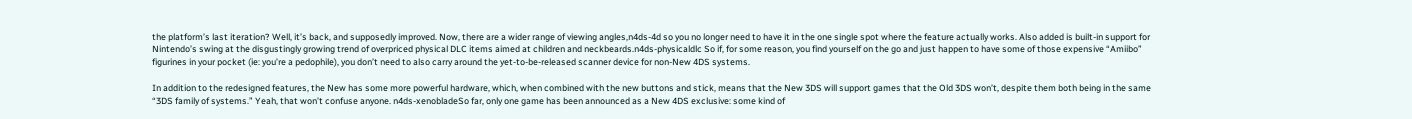the platform’s last iteration? Well, it’s back, and supposedly improved. Now, there are a wider range of viewing angles,n4ds-4d so you no longer need to have it in the one single spot where the feature actually works. Also added is built-in support for Nintendo’s swing at the disgustingly growing trend of overpriced physical DLC items aimed at children and neckbeards.n4ds-physicaldlc So if, for some reason, you find yourself on the go and just happen to have some of those expensive “Amiibo” figurines in your pocket (ie: you’re a pedophile), you don’t need to also carry around the yet-to-be-released scanner device for non-New 4DS systems.

In addition to the redesigned features, the New has some more powerful hardware, which, when combined with the new buttons and stick, means that the New 3DS will support games that the Old 3DS won’t, despite them both being in the same “3DS family of systems.” Yeah, that won’t confuse anyone. n4ds-xenobladeSo far, only one game has been announced as a New 4DS exclusive: some kind of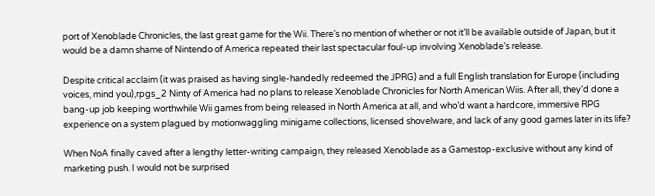port of Xenoblade Chronicles, the last great game for the Wii. There’s no mention of whether or not it’ll be available outside of Japan, but it would be a damn shame of Nintendo of America repeated their last spectacular foul-up involving Xenoblade’s release.

Despite critical acclaim (it was praised as having single-handedly redeemed the JPRG) and a full English translation for Europe (including voices, mind you),rpgs_2 Ninty of America had no plans to release Xenoblade Chronicles for North American Wiis. After all, they’d done a bang-up job keeping worthwhile Wii games from being released in North America at all, and who’d want a hardcore, immersive RPG experience on a system plagued by motionwaggling minigame collections, licensed shovelware, and lack of any good games later in its life?

When NoA finally caved after a lengthy letter-writing campaign, they released Xenoblade as a Gamestop-exclusive without any kind of marketing push. I would not be surprised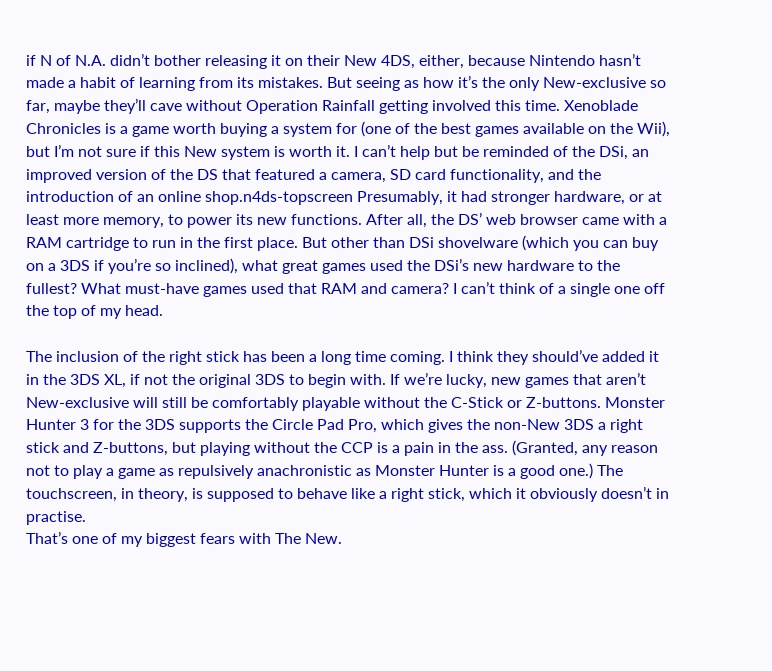if N of N.A. didn’t bother releasing it on their New 4DS, either, because Nintendo hasn’t made a habit of learning from its mistakes. But seeing as how it’s the only New-exclusive so far, maybe they’ll cave without Operation Rainfall getting involved this time. Xenoblade Chronicles is a game worth buying a system for (one of the best games available on the Wii), but I’m not sure if this New system is worth it. I can’t help but be reminded of the DSi, an improved version of the DS that featured a camera, SD card functionality, and the introduction of an online shop.n4ds-topscreen Presumably, it had stronger hardware, or at least more memory, to power its new functions. After all, the DS’ web browser came with a RAM cartridge to run in the first place. But other than DSi shovelware (which you can buy on a 3DS if you’re so inclined), what great games used the DSi’s new hardware to the fullest? What must-have games used that RAM and camera? I can’t think of a single one off the top of my head.

The inclusion of the right stick has been a long time coming. I think they should’ve added it in the 3DS XL, if not the original 3DS to begin with. If we’re lucky, new games that aren’t New-exclusive will still be comfortably playable without the C-Stick or Z-buttons. Monster Hunter 3 for the 3DS supports the Circle Pad Pro, which gives the non-New 3DS a right stick and Z-buttons, but playing without the CCP is a pain in the ass. (Granted, any reason not to play a game as repulsively anachronistic as Monster Hunter is a good one.) The touchscreen, in theory, is supposed to behave like a right stick, which it obviously doesn’t in practise.
That’s one of my biggest fears with The New.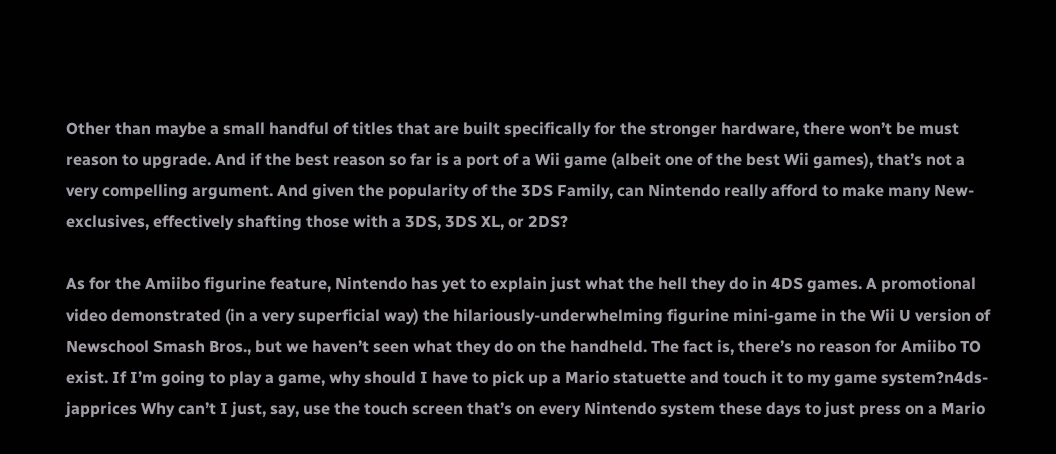Other than maybe a small handful of titles that are built specifically for the stronger hardware, there won’t be must reason to upgrade. And if the best reason so far is a port of a Wii game (albeit one of the best Wii games), that’s not a very compelling argument. And given the popularity of the 3DS Family, can Nintendo really afford to make many New-exclusives, effectively shafting those with a 3DS, 3DS XL, or 2DS?

As for the Amiibo figurine feature, Nintendo has yet to explain just what the hell they do in 4DS games. A promotional video demonstrated (in a very superficial way) the hilariously-underwhelming figurine mini-game in the Wii U version of Newschool Smash Bros., but we haven’t seen what they do on the handheld. The fact is, there’s no reason for Amiibo TO exist. If I’m going to play a game, why should I have to pick up a Mario statuette and touch it to my game system?n4ds-japprices Why can’t I just, say, use the touch screen that’s on every Nintendo system these days to just press on a Mario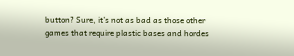button? Sure, it’s not as bad as those other games that require plastic bases and hordes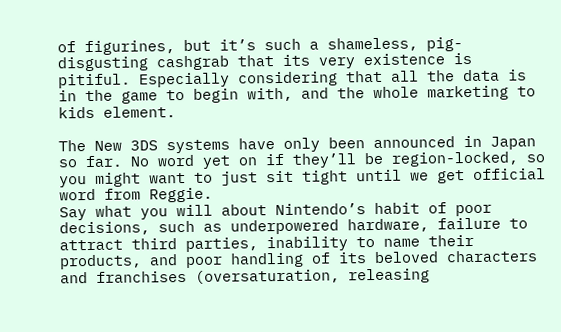of figurines, but it’s such a shameless, pig-disgusting cashgrab that its very existence is pitiful. Especially considering that all the data is in the game to begin with, and the whole marketing to kids element.

The New 3DS systems have only been announced in Japan so far. No word yet on if they’ll be region-locked, so you might want to just sit tight until we get official word from Reggie.
Say what you will about Nintendo’s habit of poor decisions, such as underpowered hardware, failure to attract third parties, inability to name their products, and poor handling of its beloved characters and franchises (oversaturation, releasing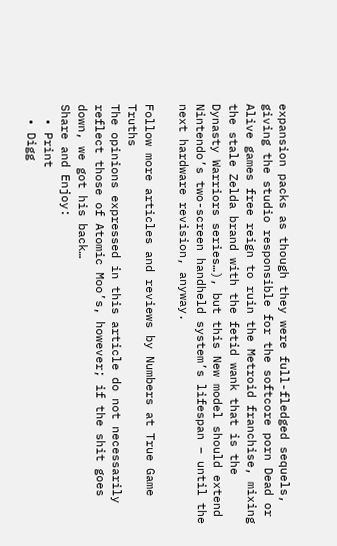expansion packs as though they were full-fledged sequels, giving the studio responsible for the softcore porn Dead or Alive games free reign to ruin the Metroid franchise, mixing the stale Zelda brand with the fetid wank that is the Dynasty Warriors series…), but this New model should extend Nintendo’s two-screen handheld system’s lifespan – until the next hardware revision, anyway.

Follow more articles and reviews by Numbers at True Game Truths
The opinions expressed in this article do not necessarily reflect those of Atomic Moo’s, however; if the shit goes down, we got his back…
Share and Enjoy:
  • Print
  • Digg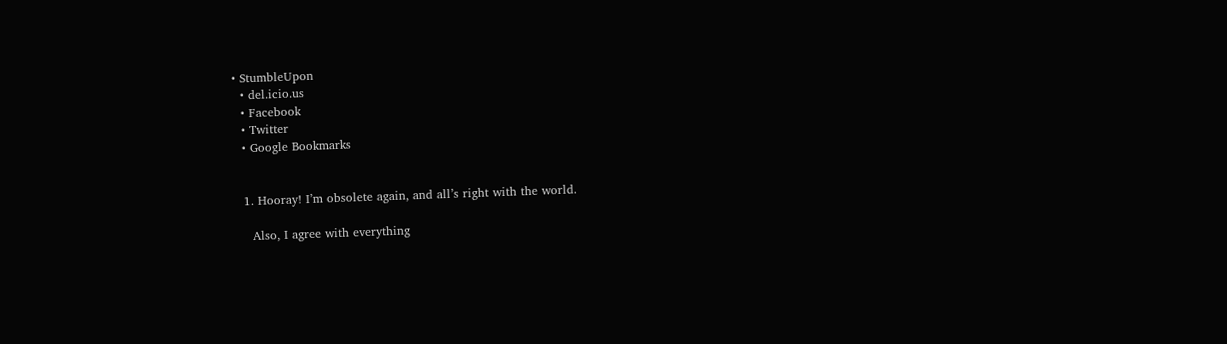• StumbleUpon
  • del.icio.us
  • Facebook
  • Twitter
  • Google Bookmarks


  1. Hooray! I’m obsolete again, and all’s right with the world.

    Also, I agree with everything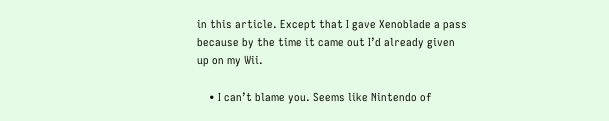in this article. Except that I gave Xenoblade a pass because by the time it came out I’d already given up on my Wii.

    • I can’t blame you. Seems like Nintendo of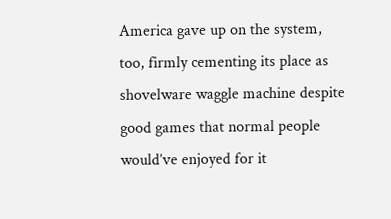America gave up on the system, too, firmly cementing its place as shovelware waggle machine despite good games that normal people would’ve enjoyed for it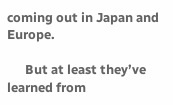coming out in Japan and Europe.

      But at least they’ve learned from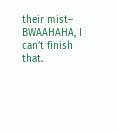their mist– BWAAHAHA, I can’t finish that.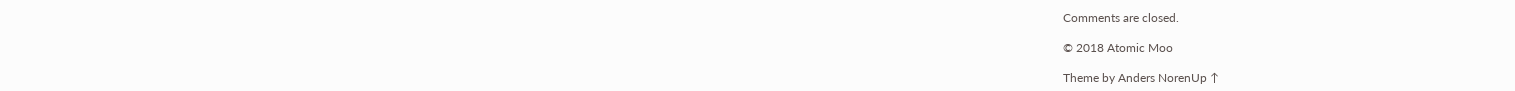Comments are closed.

© 2018 Atomic Moo

Theme by Anders NorenUp ↑